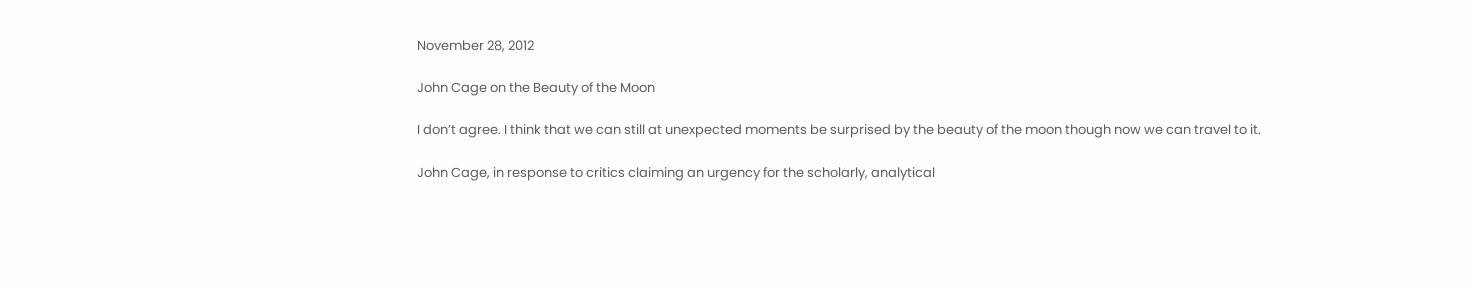November 28, 2012

John Cage on the Beauty of the Moon

I don’t agree. I think that we can still at unexpected moments be surprised by the beauty of the moon though now we can travel to it.

John Cage, in response to critics claiming an urgency for the scholarly, analytical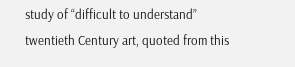study of “difficult to understand” twentieth Century art, quoted from this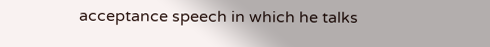acceptance speech in which he talks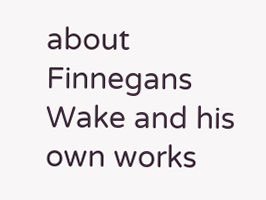about Finnegans Wake and his own works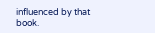influenced by that book.